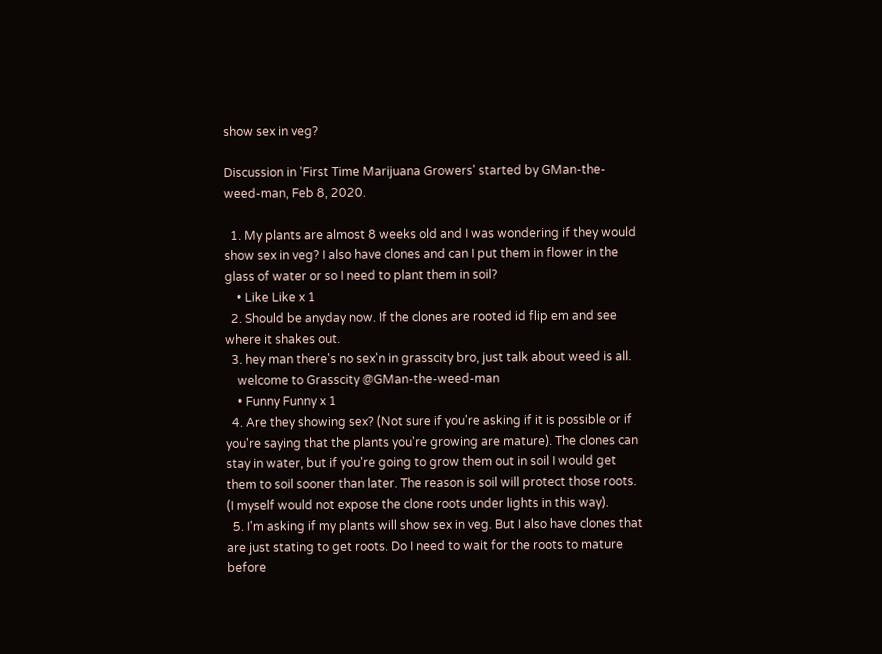show sex in veg?

Discussion in 'First Time Marijuana Growers' started by GMan-the-weed-man, Feb 8, 2020.

  1. My plants are almost 8 weeks old and I was wondering if they would show sex in veg? I also have clones and can I put them in flower in the glass of water or so I need to plant them in soil?
    • Like Like x 1
  2. Should be anyday now. If the clones are rooted id flip em and see where it shakes out.
  3. hey man there's no sex'n in grasscity bro, just talk about weed is all.
    welcome to Grasscity @GMan-the-weed-man
    • Funny Funny x 1
  4. Are they showing sex? (Not sure if you're asking if it is possible or if you're saying that the plants you're growing are mature). The clones can stay in water, but if you're going to grow them out in soil I would get them to soil sooner than later. The reason is soil will protect those roots. (I myself would not expose the clone roots under lights in this way).
  5. I'm asking if my plants will show sex in veg. But I also have clones that are just stating to get roots. Do I need to wait for the roots to mature before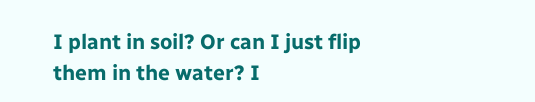I plant in soil? Or can I just flip them in the water? I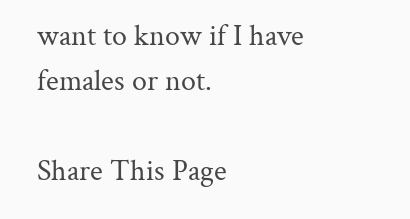want to know if I have females or not.

Share This Page